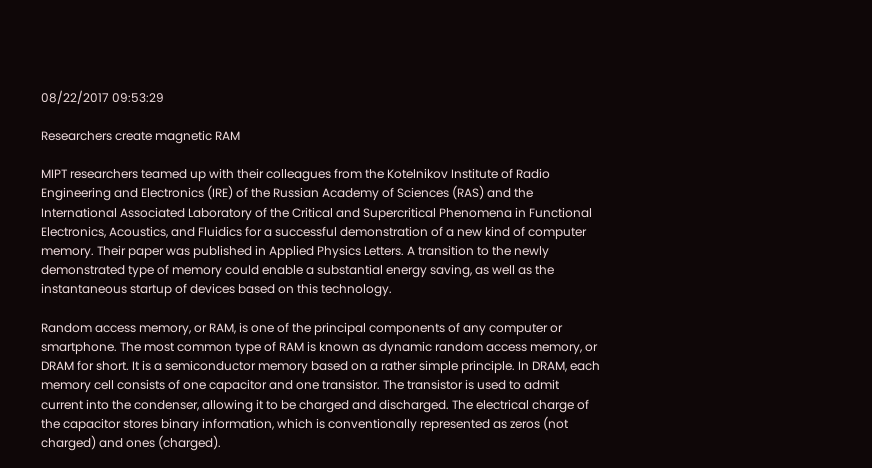08/22/2017 09:53:29

Researchers create magnetic RAM

MIPT researchers teamed up with their colleagues from the Kotelnikov Institute of Radio Engineering and Electronics (IRE) of the Russian Academy of Sciences (RAS) and the International Associated Laboratory of the Critical and Supercritical Phenomena in Functional Electronics, Acoustics, and Fluidics for a successful demonstration of a new kind of computer memory. Their paper was published in Applied Physics Letters. A transition to the newly demonstrated type of memory could enable a substantial energy saving, as well as the instantaneous startup of devices based on this technology.

Random access memory, or RAM, is one of the principal components of any computer or smartphone. The most common type of RAM is known as dynamic random access memory, or DRAM for short. It is a semiconductor memory based on a rather simple principle. In DRAM, each memory cell consists of one capacitor and one transistor. The transistor is used to admit current into the condenser, allowing it to be charged and discharged. The electrical charge of the capacitor stores binary information, which is conventionally represented as zeros (not charged) and ones (charged).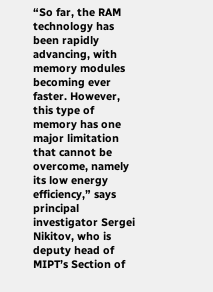“So far, the RAM technology has been rapidly advancing, with memory modules becoming ever faster. However, this type of memory has one major limitation that cannot be overcome, namely its low energy efficiency,” says principal investigator Sergei Nikitov, who is deputy head of MIPT’s Section of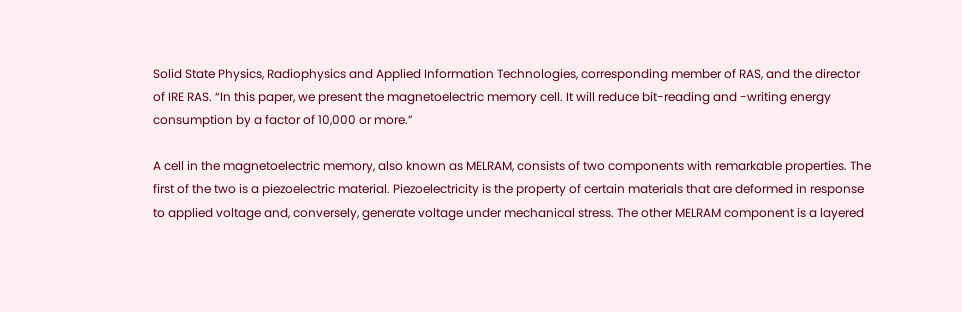Solid State Physics, Radiophysics and Applied Information Technologies, corresponding member of RAS, and the director of IRE RAS. “In this paper, we present the magnetoelectric memory cell. It will reduce bit-reading and -writing energy consumption by a factor of 10,000 or more.”

A cell in the magnetoelectric memory, also known as MELRAM, consists of two components with remarkable properties. The first of the two is a piezoelectric material. Piezoelectricity is the property of certain materials that are deformed in response to applied voltage and, conversely, generate voltage under mechanical stress. The other MELRAM component is a layered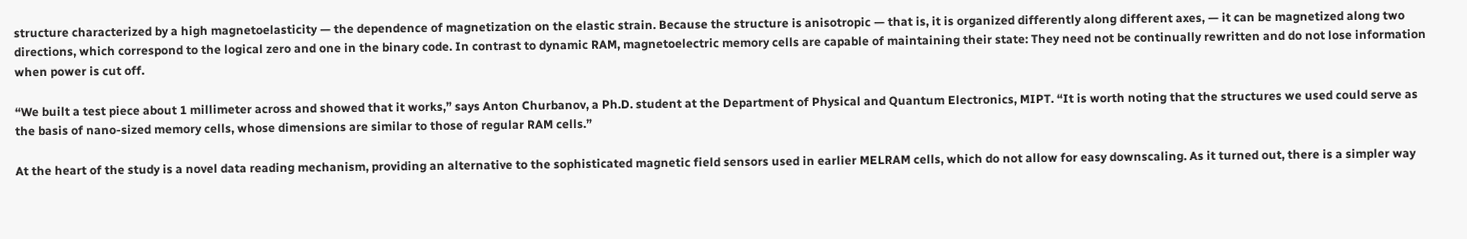structure characterized by a high magnetoelasticity — the dependence of magnetization on the elastic strain. Because the structure is anisotropic — that is, it is organized differently along different axes, — it can be magnetized along two directions, which correspond to the logical zero and one in the binary code. In contrast to dynamic RAM, magnetoelectric memory cells are capable of maintaining their state: They need not be continually rewritten and do not lose information when power is cut off.

“We built a test piece about 1 millimeter across and showed that it works,” says Anton Churbanov, a Ph.D. student at the Department of Physical and Quantum Electronics, MIPT. “It is worth noting that the structures we used could serve as the basis of nano-sized memory cells, whose dimensions are similar to those of regular RAM cells.”

At the heart of the study is a novel data reading mechanism, providing an alternative to the sophisticated magnetic field sensors used in earlier MELRAM cells, which do not allow for easy downscaling. As it turned out, there is a simpler way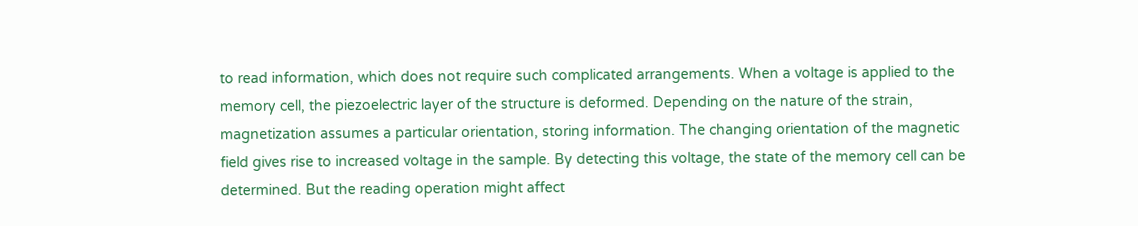to read information, which does not require such complicated arrangements. When a voltage is applied to the memory cell, the piezoelectric layer of the structure is deformed. Depending on the nature of the strain, magnetization assumes a particular orientation, storing information. The changing orientation of the magnetic field gives rise to increased voltage in the sample. By detecting this voltage, the state of the memory cell can be determined. But the reading operation might affect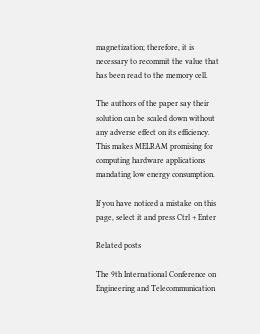magnetization; therefore, it is necessary to recommit the value that has been read to the memory cell.

The authors of the paper say their solution can be scaled down without any adverse effect on its efficiency. This makes MELRAM promising for computing hardware applications mandating low energy consumption.

If you have noticed a mistake on this page, select it and press Ctrl + Enter

Related posts

The 9th International Conference on Engineering and Telecommunication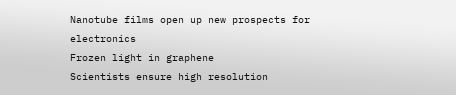Nanotube films open up new prospects for electronics
Frozen light in graphene
Scientists ensure high resolution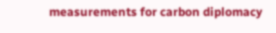measurements for carbon diplomacy